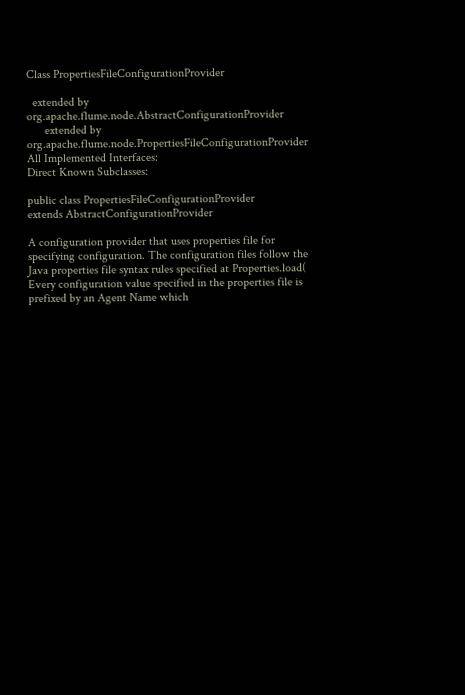Class PropertiesFileConfigurationProvider

  extended by org.apache.flume.node.AbstractConfigurationProvider
      extended by org.apache.flume.node.PropertiesFileConfigurationProvider
All Implemented Interfaces:
Direct Known Subclasses:

public class PropertiesFileConfigurationProvider
extends AbstractConfigurationProvider

A configuration provider that uses properties file for specifying configuration. The configuration files follow the Java properties file syntax rules specified at Properties.load( Every configuration value specified in the properties file is prefixed by an Agent Name which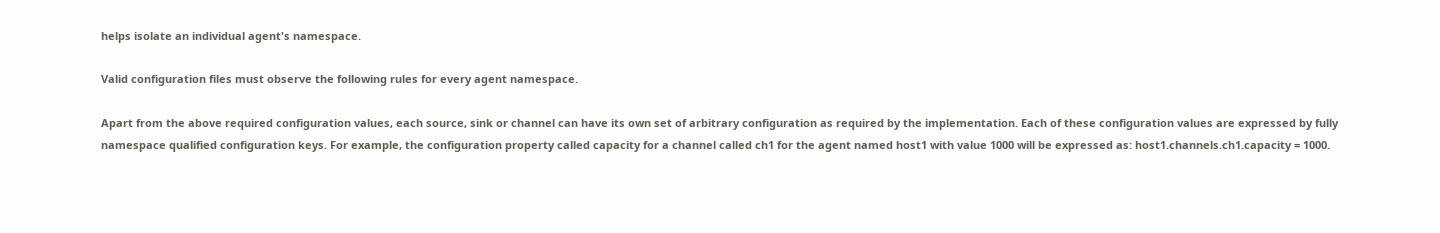helps isolate an individual agent's namespace.

Valid configuration files must observe the following rules for every agent namespace.

Apart from the above required configuration values, each source, sink or channel can have its own set of arbitrary configuration as required by the implementation. Each of these configuration values are expressed by fully namespace qualified configuration keys. For example, the configuration property called capacity for a channel called ch1 for the agent named host1 with value 1000 will be expressed as: host1.channels.ch1.capacity = 1000.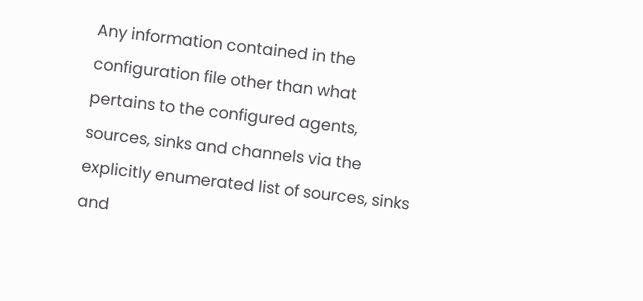Any information contained in the configuration file other than what pertains to the configured agents, sources, sinks and channels via the explicitly enumerated list of sources, sinks and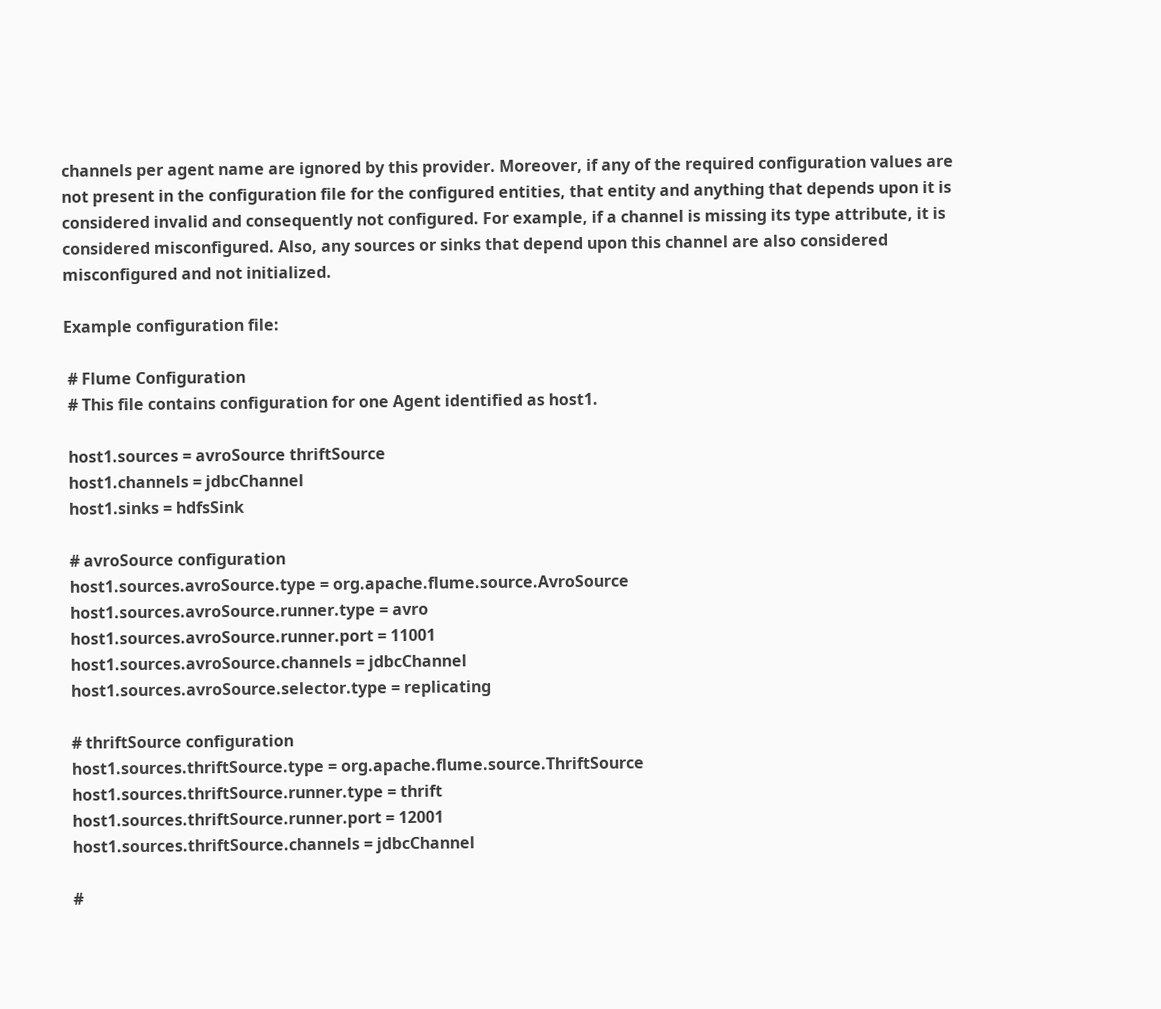channels per agent name are ignored by this provider. Moreover, if any of the required configuration values are not present in the configuration file for the configured entities, that entity and anything that depends upon it is considered invalid and consequently not configured. For example, if a channel is missing its type attribute, it is considered misconfigured. Also, any sources or sinks that depend upon this channel are also considered misconfigured and not initialized.

Example configuration file:

 # Flume Configuration
 # This file contains configuration for one Agent identified as host1.

 host1.sources = avroSource thriftSource
 host1.channels = jdbcChannel
 host1.sinks = hdfsSink

 # avroSource configuration
 host1.sources.avroSource.type = org.apache.flume.source.AvroSource
 host1.sources.avroSource.runner.type = avro
 host1.sources.avroSource.runner.port = 11001
 host1.sources.avroSource.channels = jdbcChannel
 host1.sources.avroSource.selector.type = replicating

 # thriftSource configuration
 host1.sources.thriftSource.type = org.apache.flume.source.ThriftSource
 host1.sources.thriftSource.runner.type = thrift
 host1.sources.thriftSource.runner.port = 12001
 host1.sources.thriftSource.channels = jdbcChannel

 #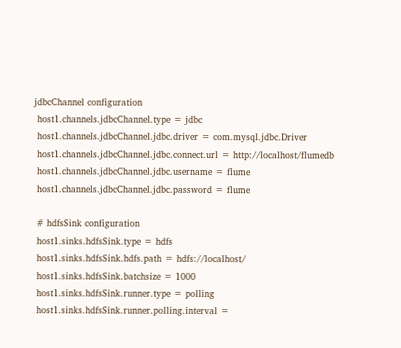jdbcChannel configuration
 host1.channels.jdbcChannel.type = jdbc
 host1.channels.jdbcChannel.jdbc.driver = com.mysql.jdbc.Driver
 host1.channels.jdbcChannel.jdbc.connect.url = http://localhost/flumedb
 host1.channels.jdbcChannel.jdbc.username = flume
 host1.channels.jdbcChannel.jdbc.password = flume

 # hdfsSink configuration
 host1.sinks.hdfsSink.type = hdfs
 host1.sinks.hdfsSink.hdfs.path = hdfs://localhost/
 host1.sinks.hdfsSink.batchsize = 1000
 host1.sinks.hdfsSink.runner.type = polling
 host1.sinks.hdfsSink.runner.polling.interval =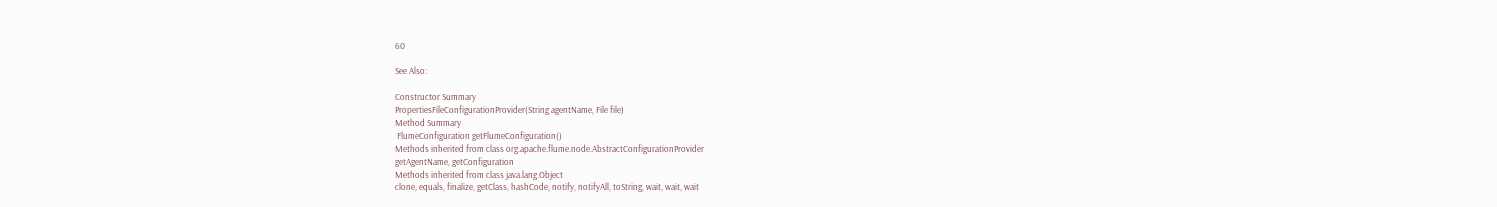60

See Also:

Constructor Summary
PropertiesFileConfigurationProvider(String agentName, File file)
Method Summary
 FlumeConfiguration getFlumeConfiguration()
Methods inherited from class org.apache.flume.node.AbstractConfigurationProvider
getAgentName, getConfiguration
Methods inherited from class java.lang.Object
clone, equals, finalize, getClass, hashCode, notify, notifyAll, toString, wait, wait, wait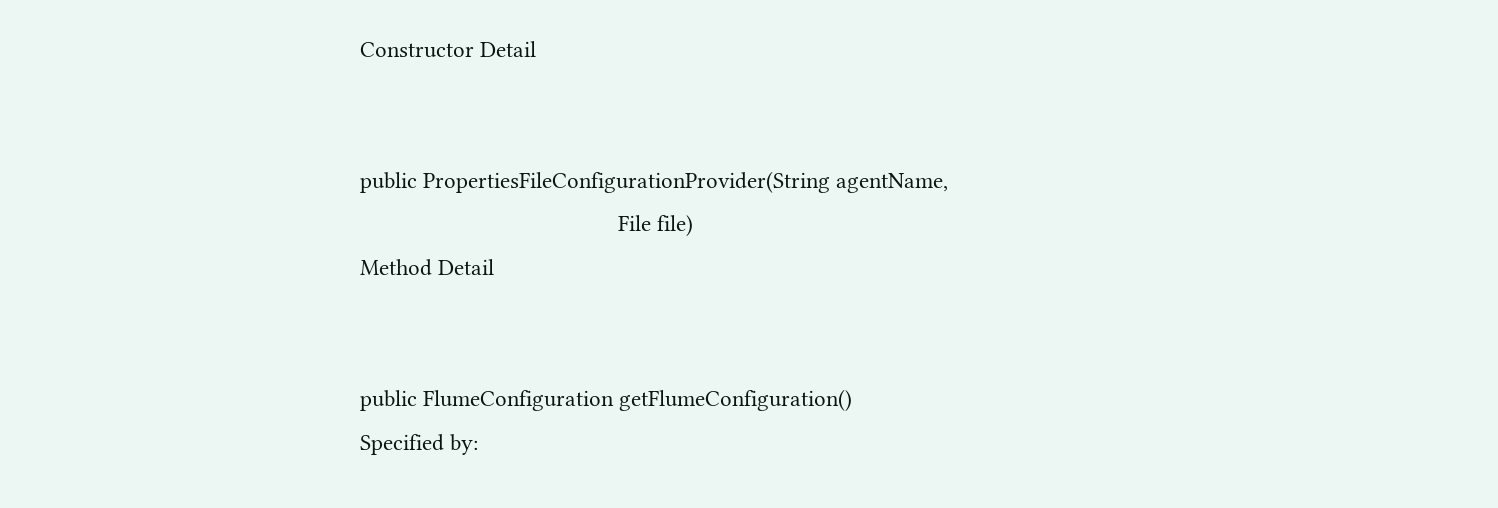Constructor Detail


public PropertiesFileConfigurationProvider(String agentName,
                                           File file)
Method Detail


public FlumeConfiguration getFlumeConfiguration()
Specified by: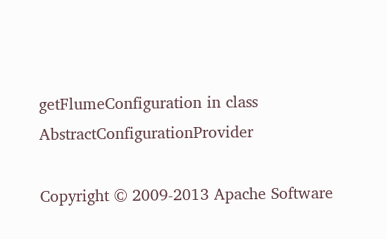getFlumeConfiguration in class AbstractConfigurationProvider

Copyright © 2009-2013 Apache Software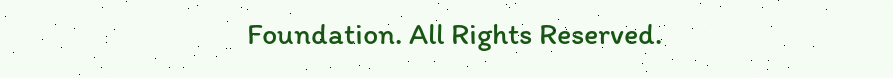Foundation. All Rights Reserved.